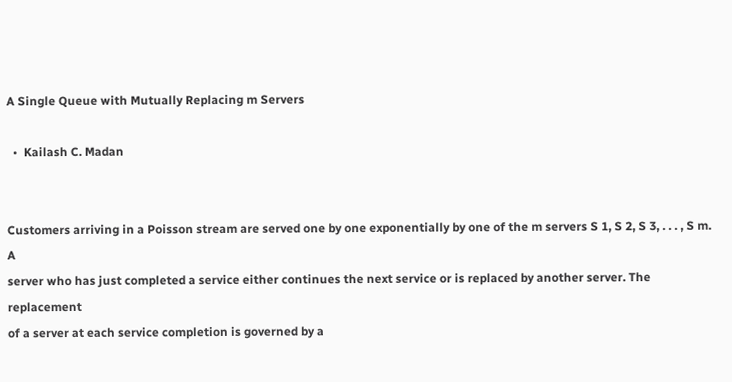A Single Queue with Mutually Replacing m Servers

  •  Kailash C. Madan


Customers arriving in a Poisson stream are served one by one exponentially by one of the m servers S 1, S 2, S 3, . . . , S m. A
server who has just completed a service either continues the next service or is replaced by another server. The replacement
of a server at each service completion is governed by a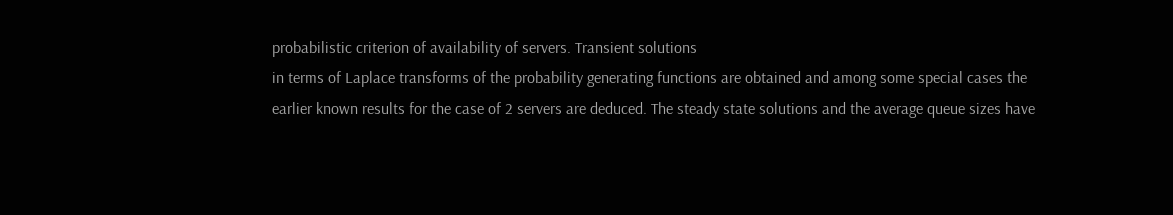probabilistic criterion of availability of servers. Transient solutions
in terms of Laplace transforms of the probability generating functions are obtained and among some special cases the
earlier known results for the case of 2 servers are deduced. The steady state solutions and the average queue sizes have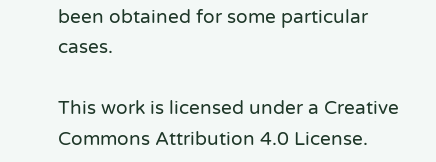been obtained for some particular cases.

This work is licensed under a Creative Commons Attribution 4.0 License.